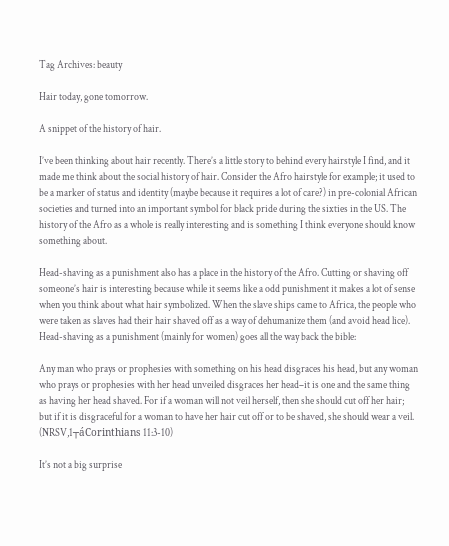Tag Archives: beauty

Hair today, gone tomorrow.

A snippet of the history of hair.

I’ve been thinking about hair recently. There’s a little story to behind every hairstyle I find, and it made me think about the social history of hair. Consider the Afro hairstyle for example; it used to be a marker of status and identity (maybe because it requires a lot of care?) in pre-colonial African societies and turned into an important symbol for black pride during the sixties in the US. The history of the Afro as a whole is really interesting and is something I think everyone should know something about.

Head-shaving as a punishment also has a place in the history of the Afro. Cutting or shaving off someone’s hair is interesting because while it seems like a odd punishment it makes a lot of sense when you think about what hair symbolized. When the slave ships came to Africa, the people who were taken as slaves had their hair shaved off as a way of dehumanize them (and avoid head lice). Head-shaving as a punishment (mainly for women) goes all the way back the bible:

Any man who prays or prophesies with something on his head disgraces his head, but any woman who prays or prophesies with her head unveiled disgraces her head–it is one and the same thing as having her head shaved. For if a woman will not veil herself, then she should cut off her hair; but if it is disgraceful for a woman to have her hair cut off or to be shaved, she should wear a veil. (NRSV,1┬áCorinthians 11:3-10)

It’s not a big surprise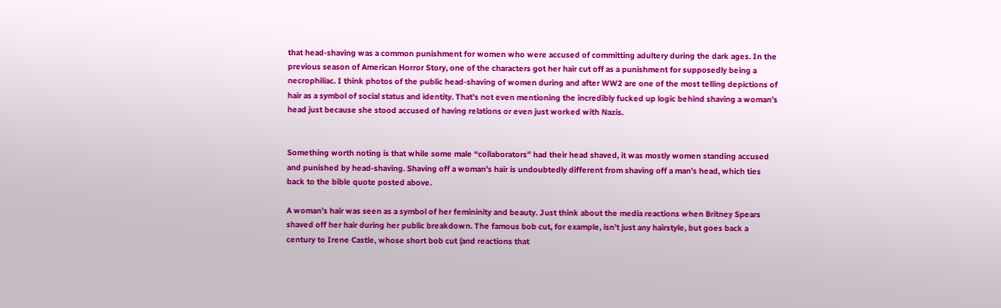that head-shaving was a common punishment for women who were accused of committing adultery during the dark ages. In the previous season of American Horror Story, one of the characters got her hair cut off as a punishment for supposedly being a necrophiliac. I think photos of the public head-shaving of women during and after WW2 are one of the most telling depictions of hair as a symbol of social status and identity. That’s not even mentioning the incredibly fucked up logic behind shaving a woman’s head just because she stood accused of having relations or even just worked with Nazis.


Something worth noting is that while some male “collaborators” had their head shaved, it was mostly women standing accused and punished by head-shaving. Shaving off a woman’s hair is undoubtedly different from shaving off a man’s head, which ties back to the bible quote posted above.

A woman’s hair was seen as a symbol of her femininity and beauty. Just think about the media reactions when Britney Spears shaved off her hair during her public breakdown. The famous bob cut, for example, isn’t just any hairstyle, but goes back a century to Irene Castle, whose short bob cut (and reactions that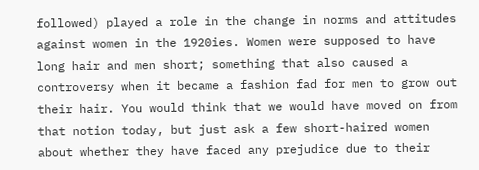followed) played a role in the change in norms and attitudes against women in the 1920ies. Women were supposed to have long hair and men short; something that also caused a controversy when it became a fashion fad for men to grow out their hair. You would think that we would have moved on from that notion today, but just ask a few short-haired women about whether they have faced any prejudice due to their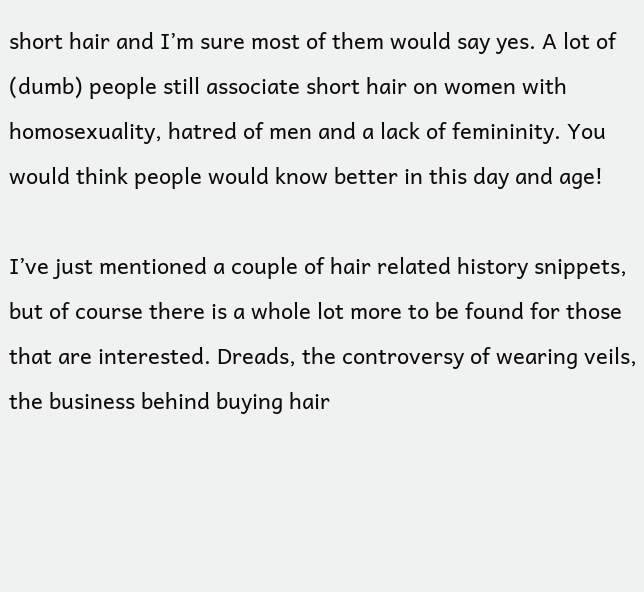short hair and I’m sure most of them would say yes. A lot of (dumb) people still associate short hair on women with homosexuality, hatred of men and a lack of femininity. You would think people would know better in this day and age!

I’ve just mentioned a couple of hair related history snippets, but of course there is a whole lot more to be found for those that are interested. Dreads, the controversy of wearing veils, the business behind buying hair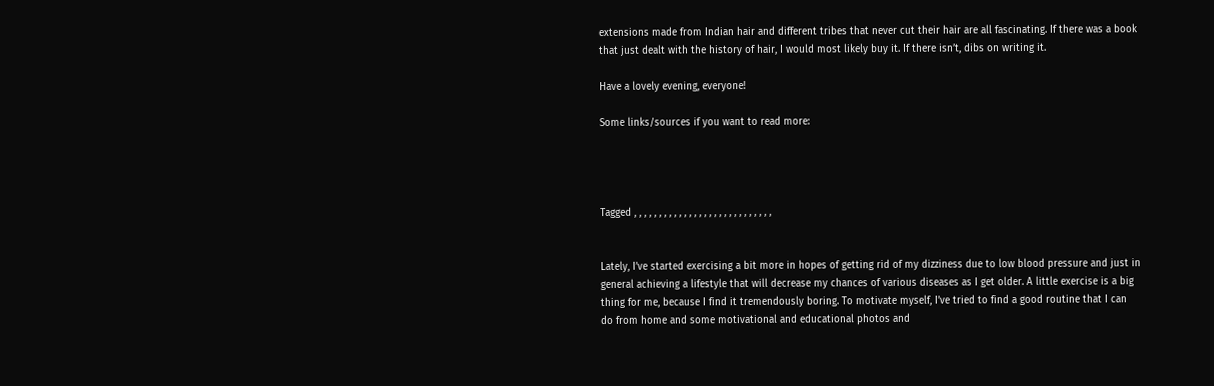extensions made from Indian hair and different tribes that never cut their hair are all fascinating. If there was a book that just dealt with the history of hair, I would most likely buy it. If there isn’t, dibs on writing it.

Have a lovely evening, everyone!

Some links/sources if you want to read more:




Tagged , , , , , , , , , , , , , , , , , , , , , , , , , , , ,


Lately, I’ve started exercising a bit more in hopes of getting rid of my dizziness due to low blood pressure and just in general achieving a lifestyle that will decrease my chances of various diseases as I get older. A little exercise is a big thing for me, because I find it tremendously boring. To motivate myself, I’ve tried to find a good routine that I can do from home and some motivational and educational photos and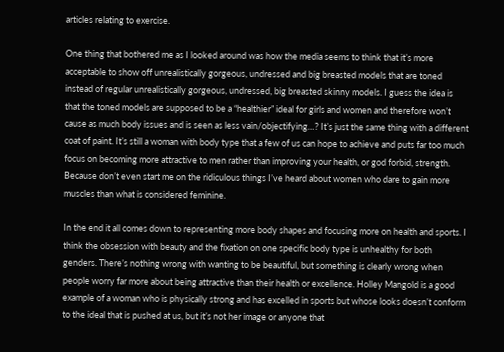articles relating to exercise.

One thing that bothered me as I looked around was how the media seems to think that it’s more acceptable to show off unrealistically gorgeous, undressed and big breasted models that are toned instead of regular unrealistically gorgeous, undressed, big breasted skinny models. I guess the idea is that the toned models are supposed to be a “healthier” ideal for girls and women and therefore won’t cause as much body issues and is seen as less vain/objectifying…? It’s just the same thing with a different coat of paint. It’s still a woman with body type that a few of us can hope to achieve and puts far too much focus on becoming more attractive to men rather than improving your health, or god forbid, strength. Because don’t even start me on the ridiculous things I’ve heard about women who dare to gain more muscles than what is considered feminine.

In the end it all comes down to representing more body shapes and focusing more on health and sports. I think the obsession with beauty and the fixation on one specific body type is unhealthy for both genders. There’s nothing wrong with wanting to be beautiful, but something is clearly wrong when people worry far more about being attractive than their health or excellence. Holley Mangold is a good example of a woman who is physically strong and has excelled in sports but whose looks doesn’t conform to the ideal that is pushed at us, but it’s not her image or anyone that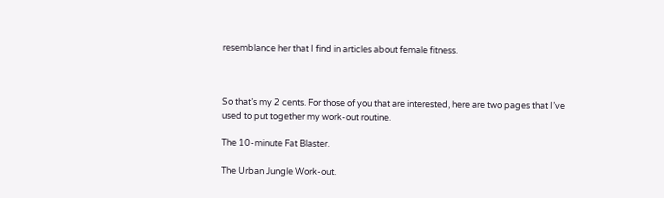resemblance her that I find in articles about female fitness.



So that’s my 2 cents. For those of you that are interested, here are two pages that I’ve used to put together my work-out routine.

The 10-minute Fat Blaster.

The Urban Jungle Work-out.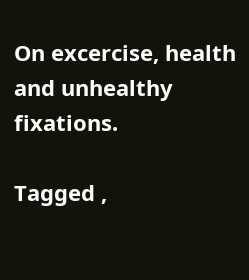On excercise, health and unhealthy fixations.

Tagged ,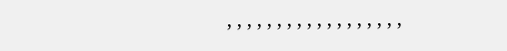, , , , , , , , , , , , , , , , , ,